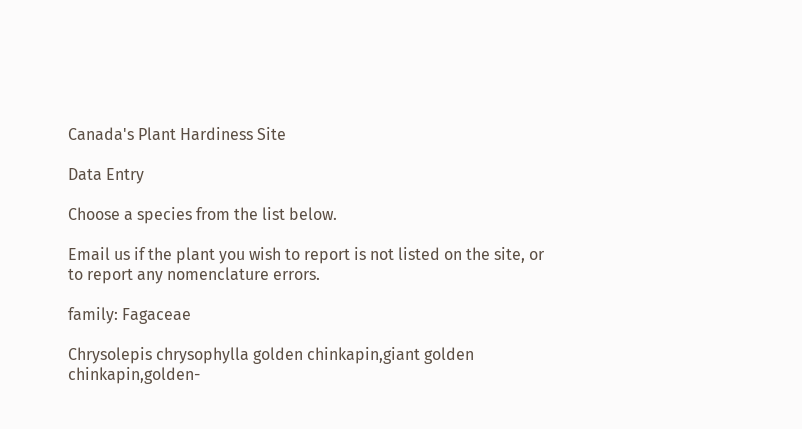Canada's Plant Hardiness Site

Data Entry

Choose a species from the list below.

Email us if the plant you wish to report is not listed on the site, or to report any nomenclature errors.

family: Fagaceae

Chrysolepis chrysophylla golden chinkapin,giant golden chinkapin,golden-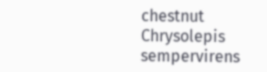chestnut
Chrysolepis sempervirens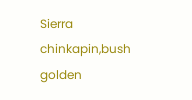Sierra chinkapin,bush golden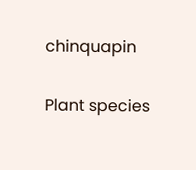chinquapin

Plant species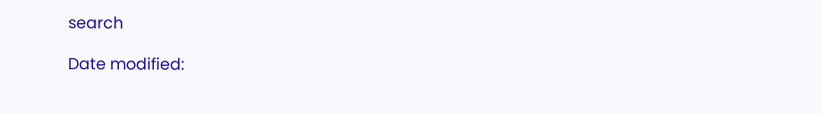search

Date modified: